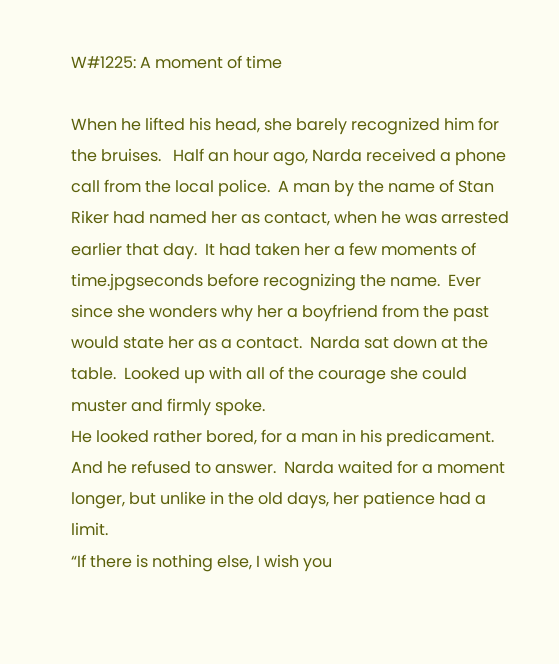W#1225: A moment of time

When he lifted his head, she barely recognized him for the bruises.   Half an hour ago, Narda received a phone call from the local police.  A man by the name of Stan Riker had named her as contact, when he was arrested earlier that day.  It had taken her a few moments of time.jpgseconds before recognizing the name.  Ever since she wonders why her a boyfriend from the past would state her as a contact.  Narda sat down at the table.  Looked up with all of the courage she could muster and firmly spoke.
He looked rather bored, for a man in his predicament.  And he refused to answer.  Narda waited for a moment longer, but unlike in the old days, her patience had a limit.
“If there is nothing else, I wish you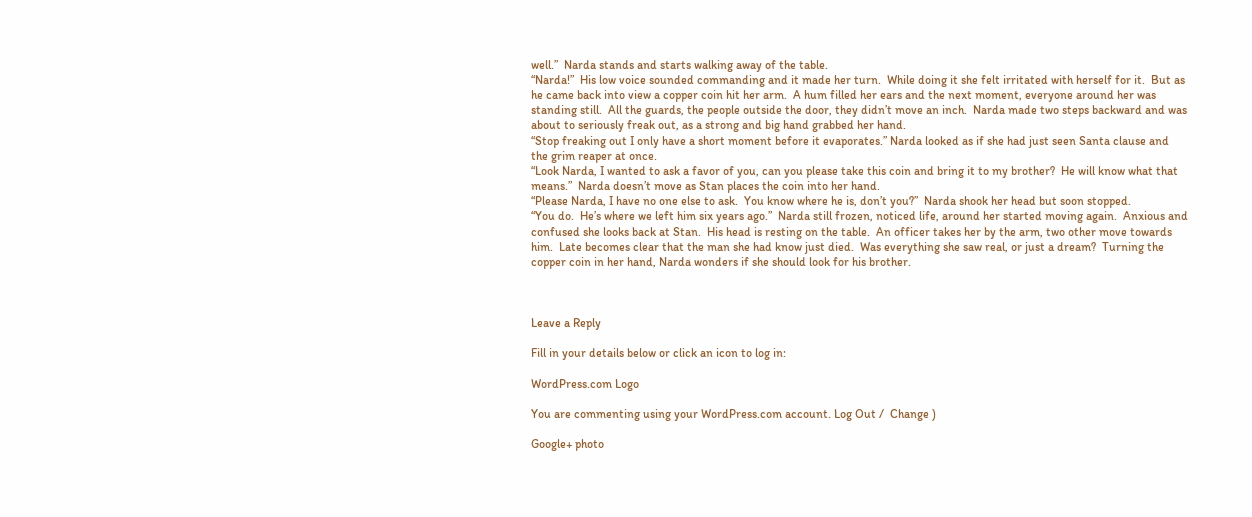well.”  Narda stands and starts walking away of the table.
“Narda!”  His low voice sounded commanding and it made her turn.  While doing it she felt irritated with herself for it.  But as he came back into view a copper coin hit her arm.  A hum filled her ears and the next moment, everyone around her was standing still.  All the guards, the people outside the door, they didn’t move an inch.  Narda made two steps backward and was about to seriously freak out, as a strong and big hand grabbed her hand.
“Stop freaking out I only have a short moment before it evaporates.” Narda looked as if she had just seen Santa clause and the grim reaper at once.
“Look Narda, I wanted to ask a favor of you, can you please take this coin and bring it to my brother?  He will know what that means.”  Narda doesn’t move as Stan places the coin into her hand.
“Please Narda, I have no one else to ask.  You know where he is, don’t you?”  Narda shook her head but soon stopped.
“You do.  He’s where we left him six years ago.”  Narda still frozen, noticed life, around her started moving again.  Anxious and confused she looks back at Stan.  His head is resting on the table.  An officer takes her by the arm, two other move towards him.  Late becomes clear that the man she had know just died.  Was everything she saw real, or just a dream?  Turning the copper coin in her hand, Narda wonders if she should look for his brother.



Leave a Reply

Fill in your details below or click an icon to log in:

WordPress.com Logo

You are commenting using your WordPress.com account. Log Out /  Change )

Google+ photo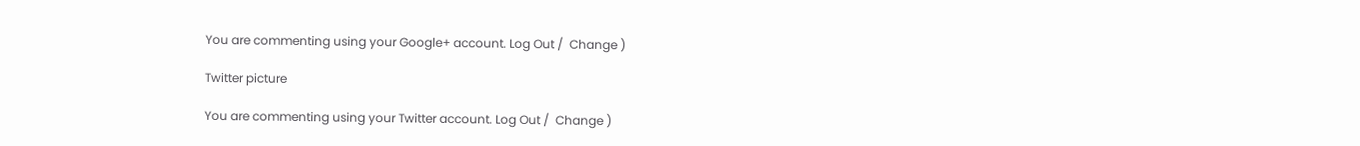You are commenting using your Google+ account. Log Out /  Change )

Twitter picture

You are commenting using your Twitter account. Log Out /  Change )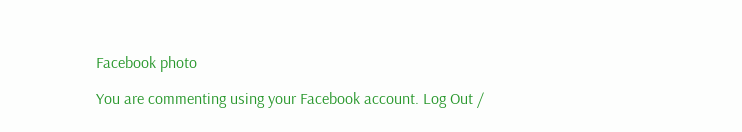Facebook photo

You are commenting using your Facebook account. Log Out /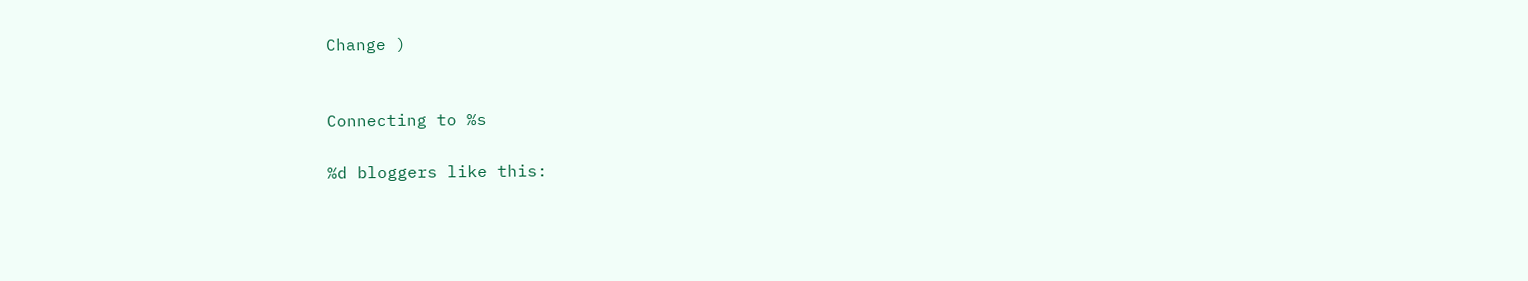Change )


Connecting to %s

%d bloggers like this: